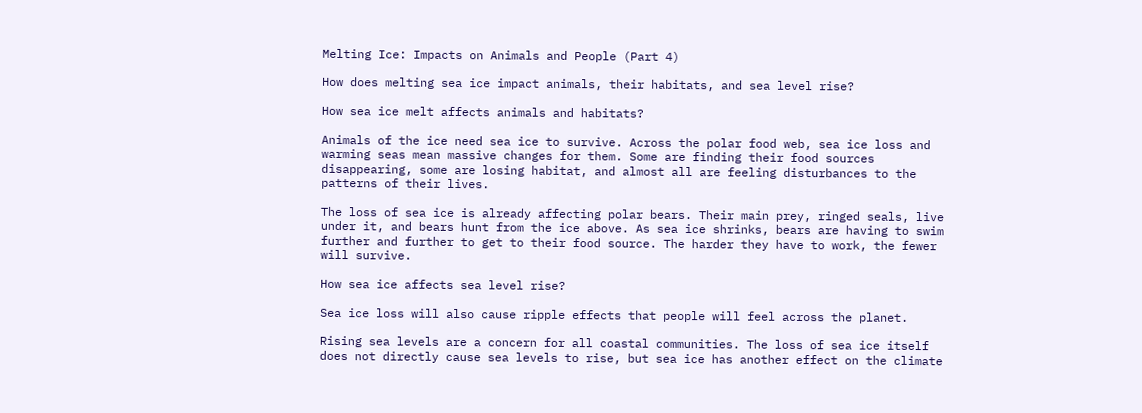Melting Ice: Impacts on Animals and People (Part 4)

How does melting sea ice impact animals, their habitats, and sea level rise?

How sea ice melt affects animals and habitats?

Animals of the ice need sea ice to survive. Across the polar food web, sea ice loss and warming seas mean massive changes for them. Some are finding their food sources disappearing, some are losing habitat, and almost all are feeling disturbances to the patterns of their lives.

The loss of sea ice is already affecting polar bears. Their main prey, ringed seals, live under it, and bears hunt from the ice above. As sea ice shrinks, bears are having to swim further and further to get to their food source. The harder they have to work, the fewer will survive.

How sea ice affects sea level rise?

Sea ice loss will also cause ripple effects that people will feel across the planet.

Rising sea levels are a concern for all coastal communities. The loss of sea ice itself does not directly cause sea levels to rise, but sea ice has another effect on the climate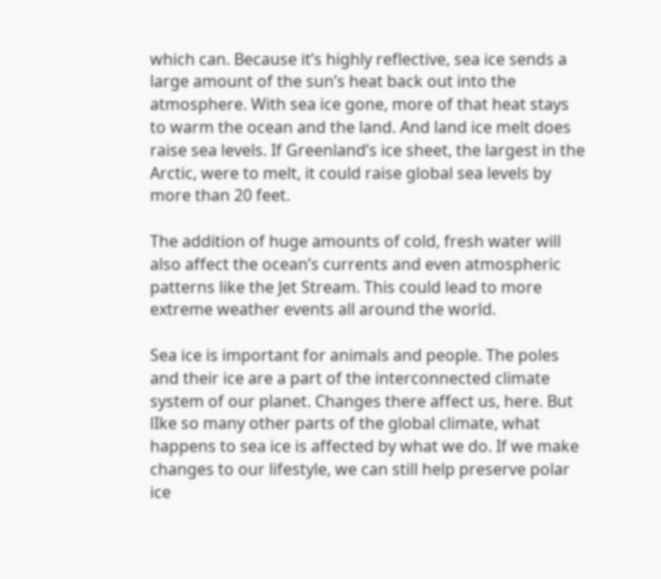which can. Because it’s highly reflective, sea ice sends a large amount of the sun’s heat back out into the atmosphere. With sea ice gone, more of that heat stays to warm the ocean and the land. And land ice melt does raise sea levels. If Greenland’s ice sheet, the largest in the Arctic, were to melt, it could raise global sea levels by more than 20 feet.

The addition of huge amounts of cold, fresh water will also affect the ocean’s currents and even atmospheric patterns like the Jet Stream. This could lead to more extreme weather events all around the world.

Sea ice is important for animals and people. The poles and their ice are a part of the interconnected climate system of our planet. Changes there affect us, here. But lIke so many other parts of the global climate, what happens to sea ice is affected by what we do. If we make changes to our lifestyle, we can still help preserve polar ice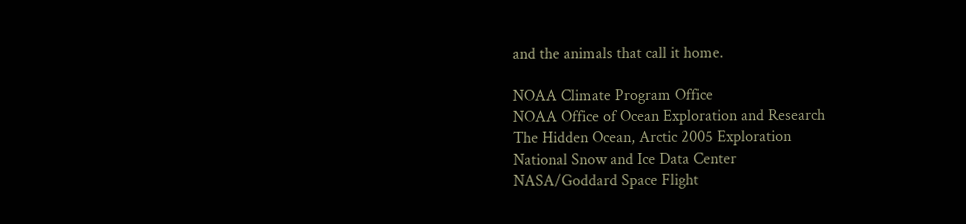and the animals that call it home.

NOAA Climate Program Office
NOAA Office of Ocean Exploration and Research
The Hidden Ocean, Arctic 2005 Exploration
National Snow and Ice Data Center
NASA/Goddard Space Flight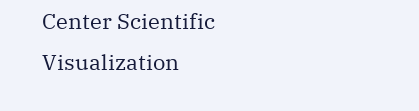Center Scientific Visualization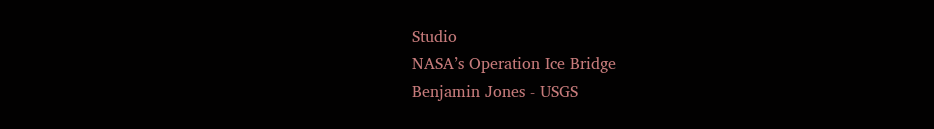Studio
NASA’s Operation Ice Bridge
Benjamin Jones - USGS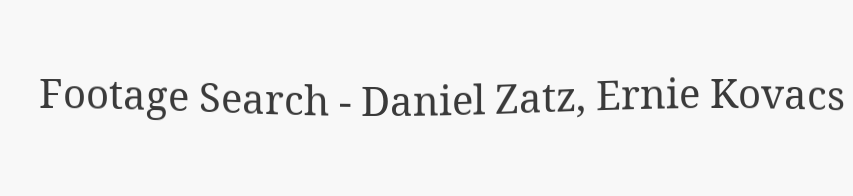Footage Search - Daniel Zatz, Ernie Kovacs